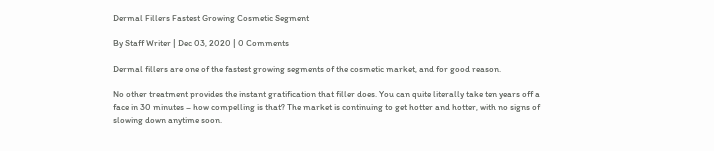Dermal Fillers Fastest Growing Cosmetic Segment

By Staff Writer | Dec 03, 2020 | 0 Comments

Dermal fillers are one of the fastest growing segments of the cosmetic market, and for good reason.

No other treatment provides the instant gratification that filler does. You can quite literally take ten years off a face in 30 minutes – how compelling is that? The market is continuing to get hotter and hotter, with no signs of slowing down anytime soon.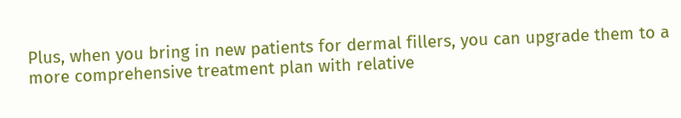Plus, when you bring in new patients for dermal fillers, you can upgrade them to a more comprehensive treatment plan with relative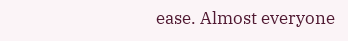ease. Almost everyone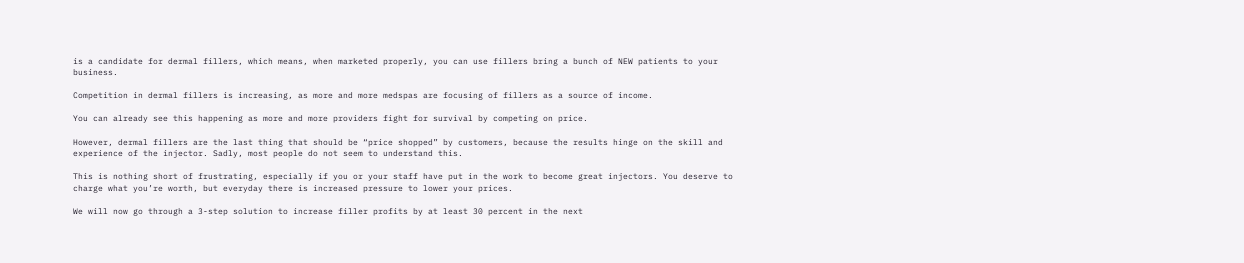is a candidate for dermal fillers, which means, when marketed properly, you can use fillers bring a bunch of NEW patients to your business.

Competition in dermal fillers is increasing, as more and more medspas are focusing of fillers as a source of income.

You can already see this happening as more and more providers fight for survival by competing on price.

However, dermal fillers are the last thing that should be “price shopped” by customers, because the results hinge on the skill and experience of the injector. Sadly, most people do not seem to understand this.

This is nothing short of frustrating, especially if you or your staff have put in the work to become great injectors. You deserve to charge what you’re worth, but everyday there is increased pressure to lower your prices.

We will now go through a 3-step solution to increase filler profits by at least 30 percent in the next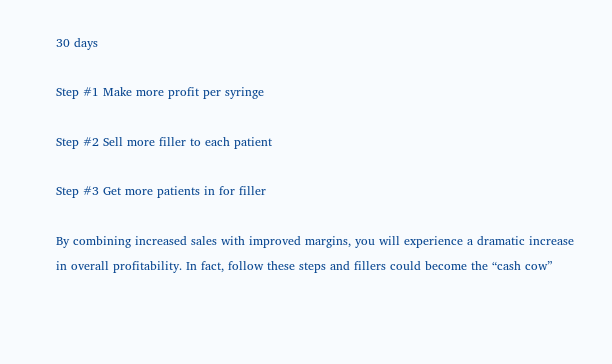30 days

Step #1 Make more profit per syringe

Step #2 Sell more filler to each patient

Step #3 Get more patients in for filler

By combining increased sales with improved margins, you will experience a dramatic increase in overall profitability. In fact, follow these steps and fillers could become the “cash cow”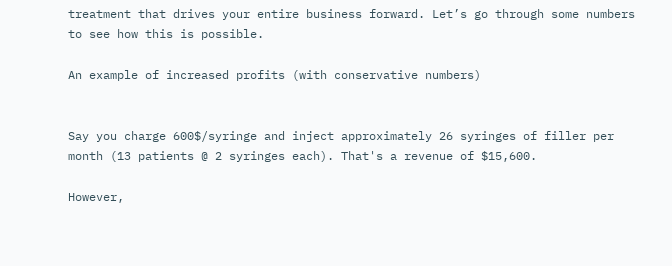treatment that drives your entire business forward. Let’s go through some numbers to see how this is possible.

An example of increased profits (with conservative numbers)


Say you charge 600$/syringe and inject approximately 26 syringes of filler per month (13 patients @ 2 syringes each). That's a revenue of $15,600.

However,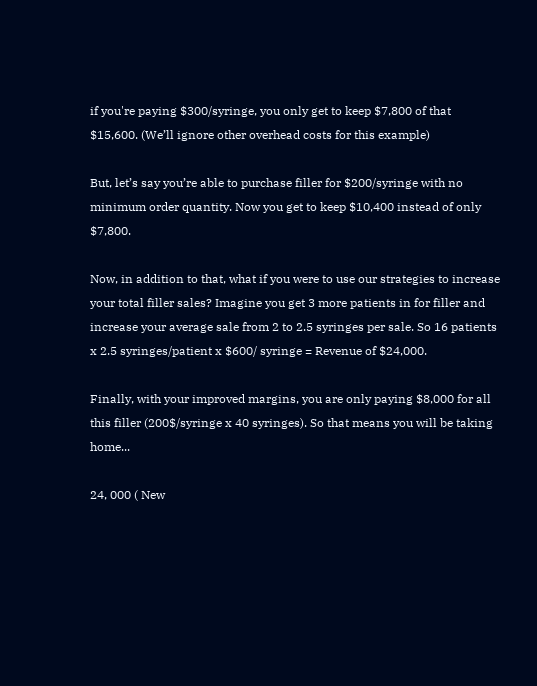if you're paying $300/syringe, you only get to keep $7,800 of that $15,600. (We’ll ignore other overhead costs for this example)

But, let’s say you’re able to purchase filler for $200/syringe with no minimum order quantity. Now you get to keep $10,400 instead of only $7,800.

Now, in addition to that, what if you were to use our strategies to increase your total filler sales? Imagine you get 3 more patients in for filler and increase your average sale from 2 to 2.5 syringes per sale. So 16 patients x 2.5 syringes/patient x $600/ syringe = Revenue of $24,000.

Finally, with your improved margins, you are only paying $8,000 for all this filler (200$/syringe x 40 syringes). So that means you will be taking home...

24, 000 ( New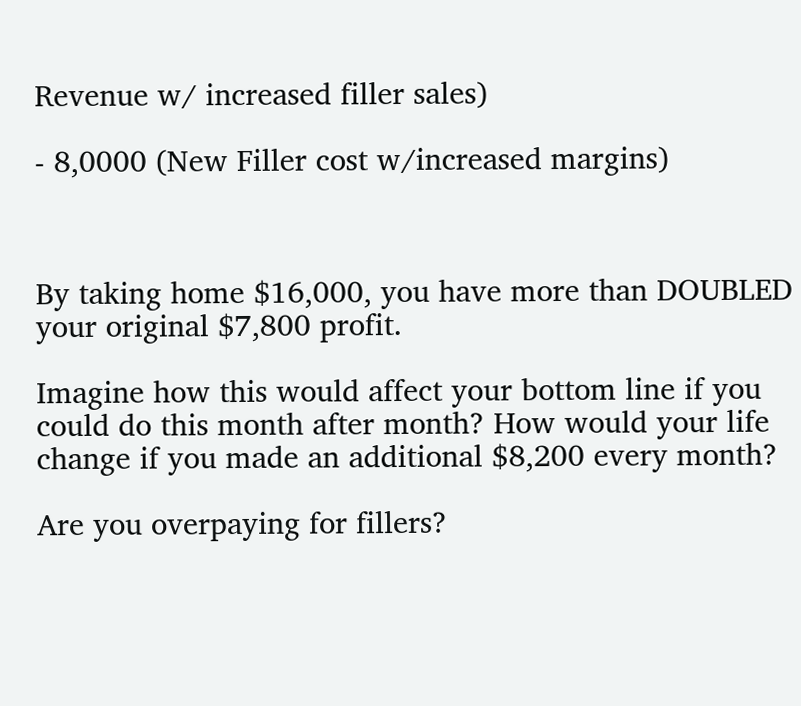Revenue w/ increased filler sales)

- 8,0000 (New Filler cost w/increased margins)



By taking home $16,000, you have more than DOUBLED your original $7,800 profit.

Imagine how this would affect your bottom line if you could do this month after month? How would your life change if you made an additional $8,200 every month?

Are you overpaying for fillers?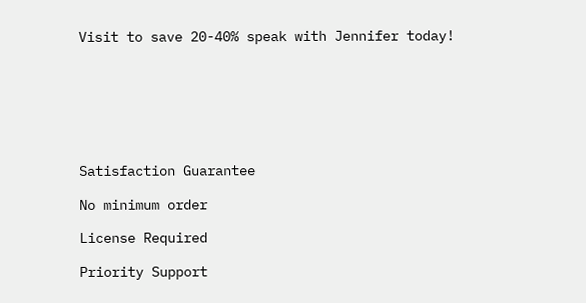Visit to save 20-40% speak with Jennifer today!







Satisfaction Guarantee

No minimum order

License Required

Priority Support